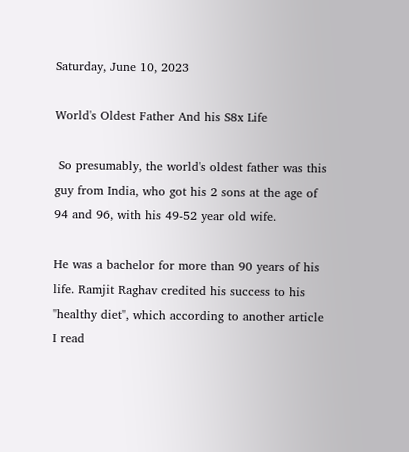Saturday, June 10, 2023

World's Oldest Father And his S8x Life

 So presumably, the world's oldest father was this guy from India, who got his 2 sons at the age of 94 and 96, with his 49-52 year old wife.

He was a bachelor for more than 90 years of his life. Ramjit Raghav credited his success to his "healthy diet", which according to another article I read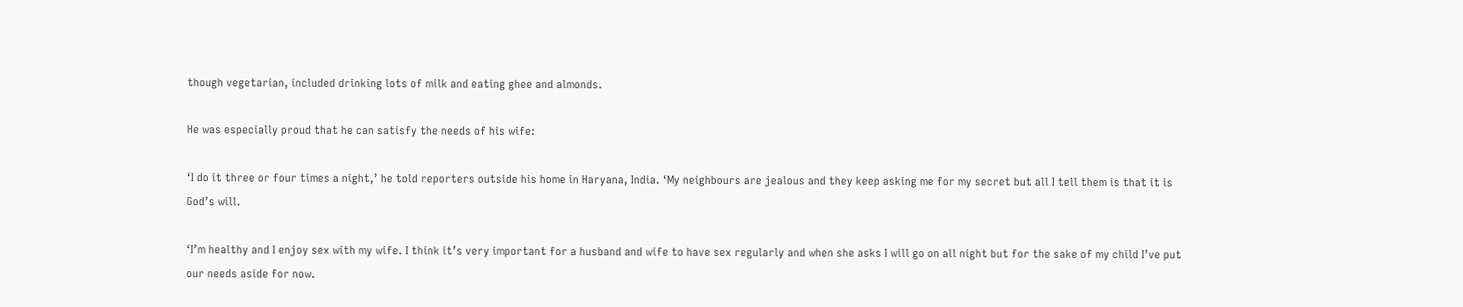though vegetarian, included drinking lots of milk and eating ghee and almonds.

He was especially proud that he can satisfy the needs of his wife:

‘I do it three or four times a night,’ he told reporters outside his home in Haryana, India. ‘My neighbours are jealous and they keep asking me for my secret but all I tell them is that it is God’s will.

‘I’m healthy and I enjoy sex with my wife. I think it’s very important for a husband and wife to have sex regularly and when she asks I will go on all night but for the sake of my child I’ve put our needs aside for now.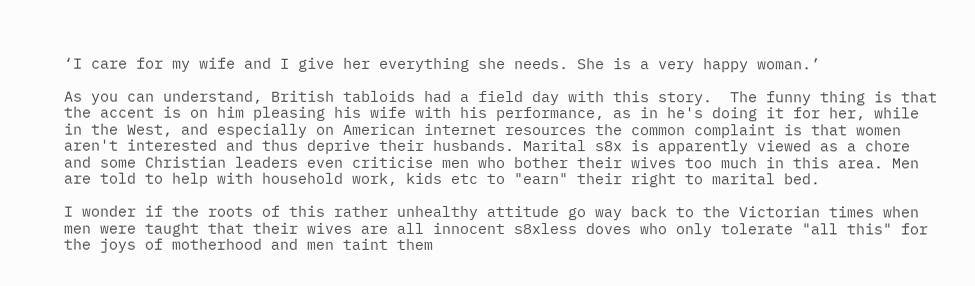‘I care for my wife and I give her everything she needs. She is a very happy woman.’

As you can understand, British tabloids had a field day with this story.  The funny thing is that the accent is on him pleasing his wife with his performance, as in he's doing it for her, while in the West, and especially on American internet resources the common complaint is that women aren't interested and thus deprive their husbands. Marital s8x is apparently viewed as a chore and some Christian leaders even criticise men who bother their wives too much in this area. Men are told to help with household work, kids etc to "earn" their right to marital bed.

I wonder if the roots of this rather unhealthy attitude go way back to the Victorian times when men were taught that their wives are all innocent s8xless doves who only tolerate "all this" for the joys of motherhood and men taint them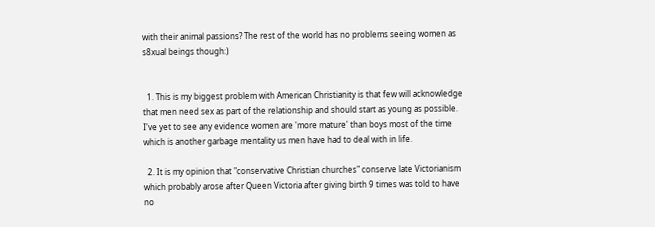with their animal passions? The rest of the world has no problems seeing women as s8xual beings though:)


  1. This is my biggest problem with American Christianity is that few will acknowledge that men need sex as part of the relationship and should start as young as possible. I've yet to see any evidence women are 'more mature' than boys most of the time which is another garbage mentality us men have had to deal with in life.

  2. It is my opinion that "conservative Christian churches" conserve late Victorianism which probably arose after Queen Victoria after giving birth 9 times was told to have no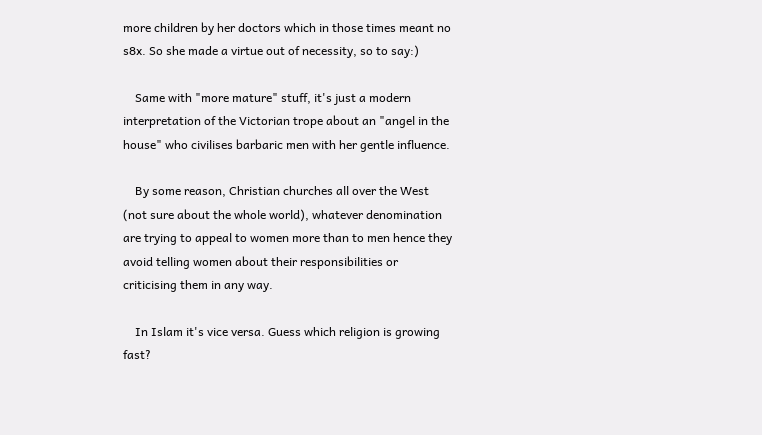more children by her doctors which in those times meant no s8x. So she made a virtue out of necessity, so to say:)

    Same with "more mature" stuff, it's just a modern interpretation of the Victorian trope about an "angel in the house" who civilises barbaric men with her gentle influence.

    By some reason, Christian churches all over the West (not sure about the whole world), whatever denomination are trying to appeal to women more than to men hence they avoid telling women about their responsibilities or criticising them in any way.

    In Islam it's vice versa. Guess which religion is growing fast?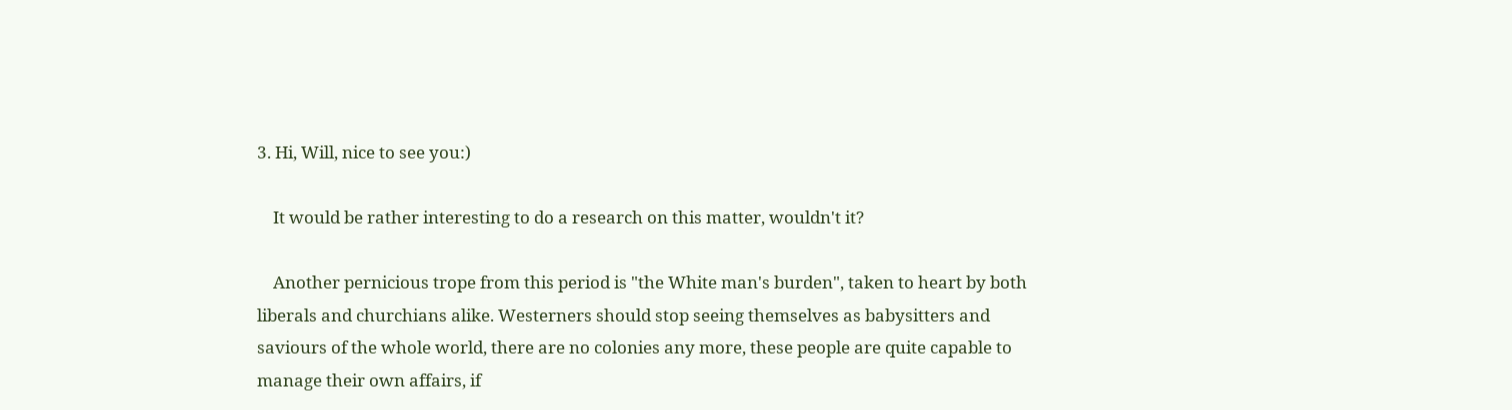3. Hi, Will, nice to see you:)

    It would be rather interesting to do a research on this matter, wouldn't it?

    Another pernicious trope from this period is "the White man's burden", taken to heart by both liberals and churchians alike. Westerners should stop seeing themselves as babysitters and saviours of the whole world, there are no colonies any more, these people are quite capable to manage their own affairs, if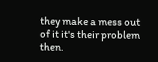they make a mess out of it it's their problem then.